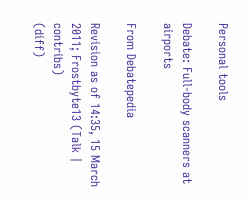Personal tools

Debate: Full-body scanners at airports

From Debatepedia

Revision as of 14:35, 15 March 2011; Frostbyte13 (Talk | contribs)
(diff)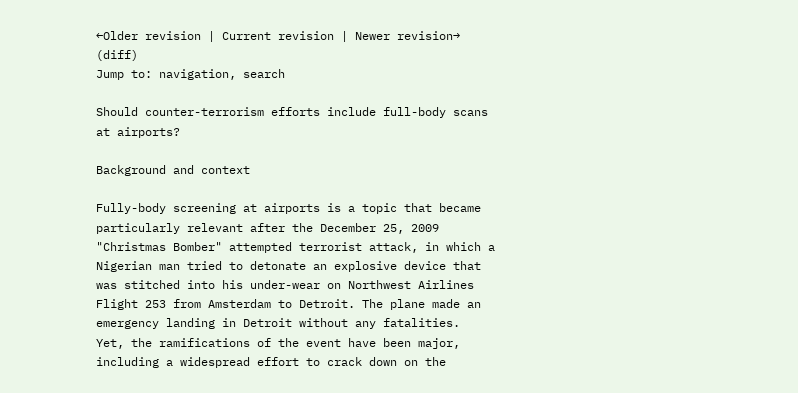←Older revision | Current revision | Newer revision→ (diff)
Jump to: navigation, search

Should counter-terrorism efforts include full-body scans at airports?

Background and context

Fully-body screening at airports is a topic that became particularly relevant after the December 25, 2009 "Christmas Bomber" attempted terrorist attack, in which a Nigerian man tried to detonate an explosive device that was stitched into his under-wear on Northwest Airlines Flight 253 from Amsterdam to Detroit. The plane made an emergency landing in Detroit without any fatalities.
Yet, the ramifications of the event have been major, including a widespread effort to crack down on the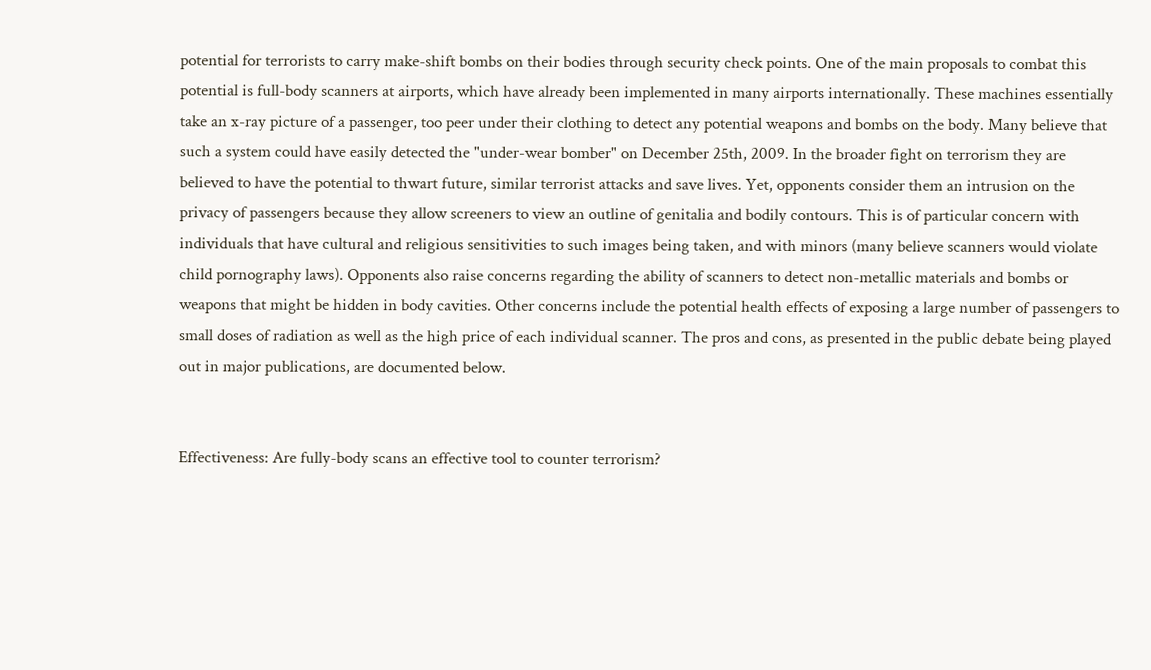potential for terrorists to carry make-shift bombs on their bodies through security check points. One of the main proposals to combat this potential is full-body scanners at airports, which have already been implemented in many airports internationally. These machines essentially take an x-ray picture of a passenger, too peer under their clothing to detect any potential weapons and bombs on the body. Many believe that such a system could have easily detected the "under-wear bomber" on December 25th, 2009. In the broader fight on terrorism they are believed to have the potential to thwart future, similar terrorist attacks and save lives. Yet, opponents consider them an intrusion on the privacy of passengers because they allow screeners to view an outline of genitalia and bodily contours. This is of particular concern with individuals that have cultural and religious sensitivities to such images being taken, and with minors (many believe scanners would violate child pornography laws). Opponents also raise concerns regarding the ability of scanners to detect non-metallic materials and bombs or weapons that might be hidden in body cavities. Other concerns include the potential health effects of exposing a large number of passengers to small doses of radiation as well as the high price of each individual scanner. The pros and cons, as presented in the public debate being played out in major publications, are documented below.


Effectiveness: Are fully-body scans an effective tool to counter terrorism?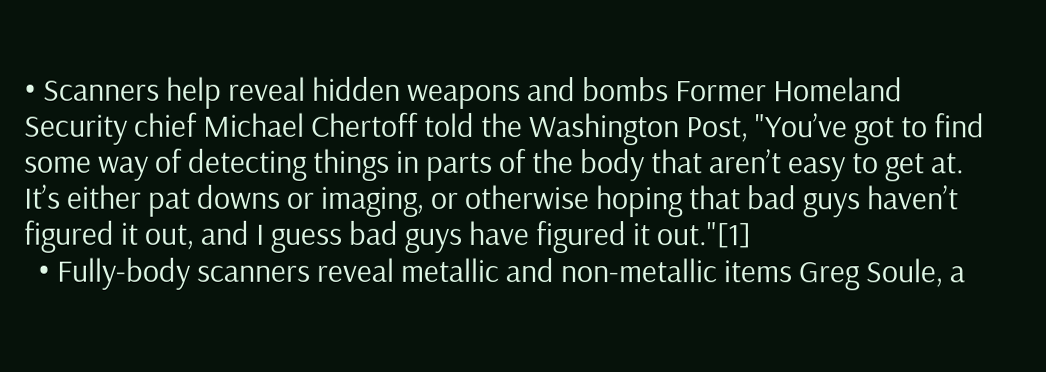• Scanners help reveal hidden weapons and bombs Former Homeland Security chief Michael Chertoff told the Washington Post, "You’ve got to find some way of detecting things in parts of the body that aren’t easy to get at. It’s either pat downs or imaging, or otherwise hoping that bad guys haven’t figured it out, and I guess bad guys have figured it out."[1]
  • Fully-body scanners reveal metallic and non-metallic items Greg Soule, a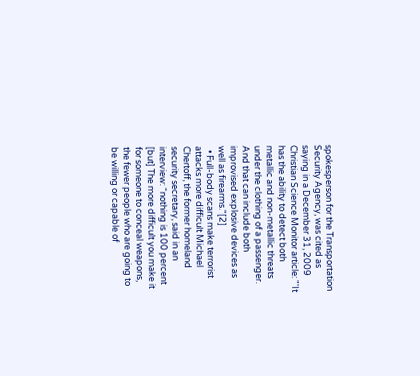spokesperson for the Transportation Security Agency, was cited as saying in a December 31, 2009 Christian Science Monitor article: "'It has the ability to detect both metallic and non-metallic threats under the clothing of a passenger. And that can include both improvised explosive devices as well as firearms."[2]
  • Full-body scans make terrorist attacks more difficult Michael Chertoff, the former homeland security secretary, said in an interview: “nothing is 100 percent [but] The more difficult you make it for someone to conceal weapons, the fewer people who are going to be willing or capable of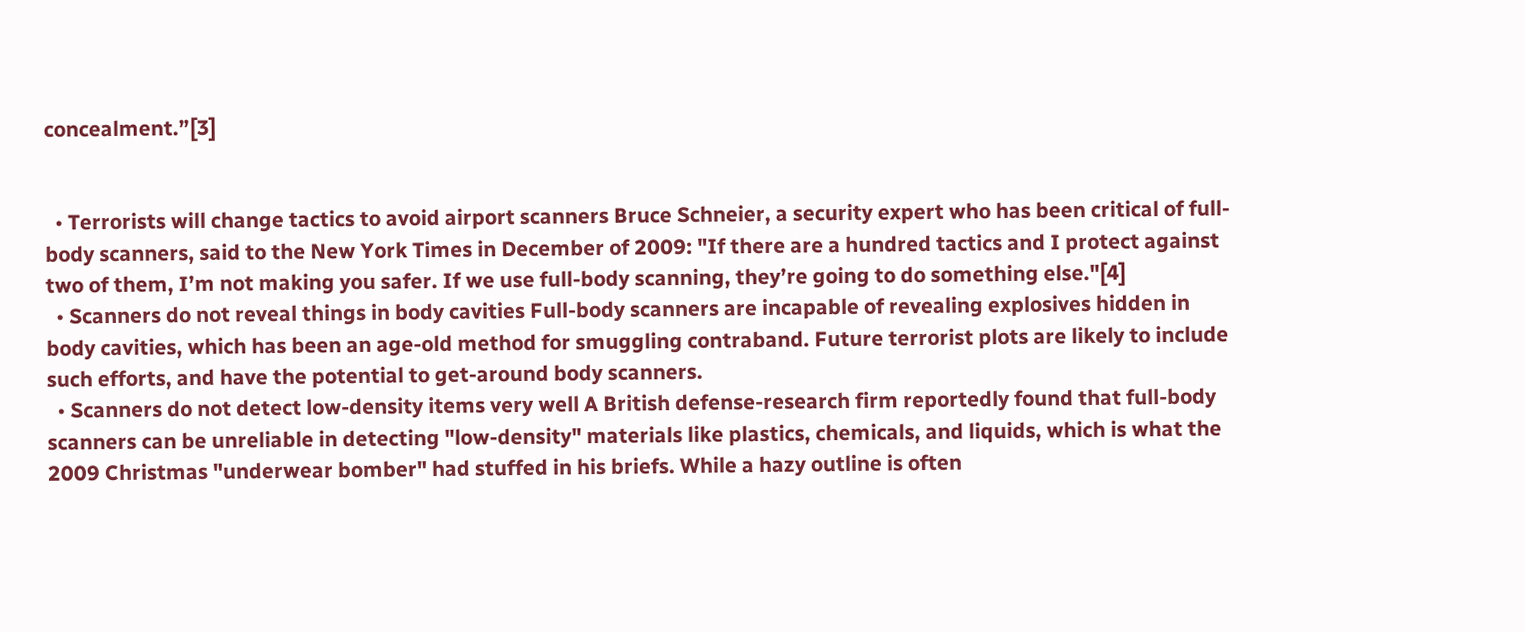concealment.”[3]


  • Terrorists will change tactics to avoid airport scanners Bruce Schneier, a security expert who has been critical of full-body scanners, said to the New York Times in December of 2009: "If there are a hundred tactics and I protect against two of them, I’m not making you safer. If we use full-body scanning, they’re going to do something else."[4]
  • Scanners do not reveal things in body cavities Full-body scanners are incapable of revealing explosives hidden in body cavities, which has been an age-old method for smuggling contraband. Future terrorist plots are likely to include such efforts, and have the potential to get-around body scanners.
  • Scanners do not detect low-density items very well A British defense-research firm reportedly found that full-body scanners can be unreliable in detecting "low-density" materials like plastics, chemicals, and liquids, which is what the 2009 Christmas "underwear bomber" had stuffed in his briefs. While a hazy outline is often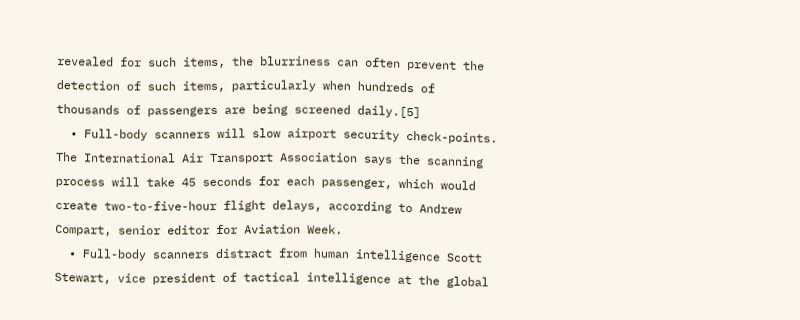revealed for such items, the blurriness can often prevent the detection of such items, particularly when hundreds of thousands of passengers are being screened daily.[5]
  • Full-body scanners will slow airport security check-points. The International Air Transport Association says the scanning process will take 45 seconds for each passenger, which would create two-to-five-hour flight delays, according to Andrew Compart, senior editor for Aviation Week.
  • Full-body scanners distract from human intelligence Scott Stewart, vice president of tactical intelligence at the global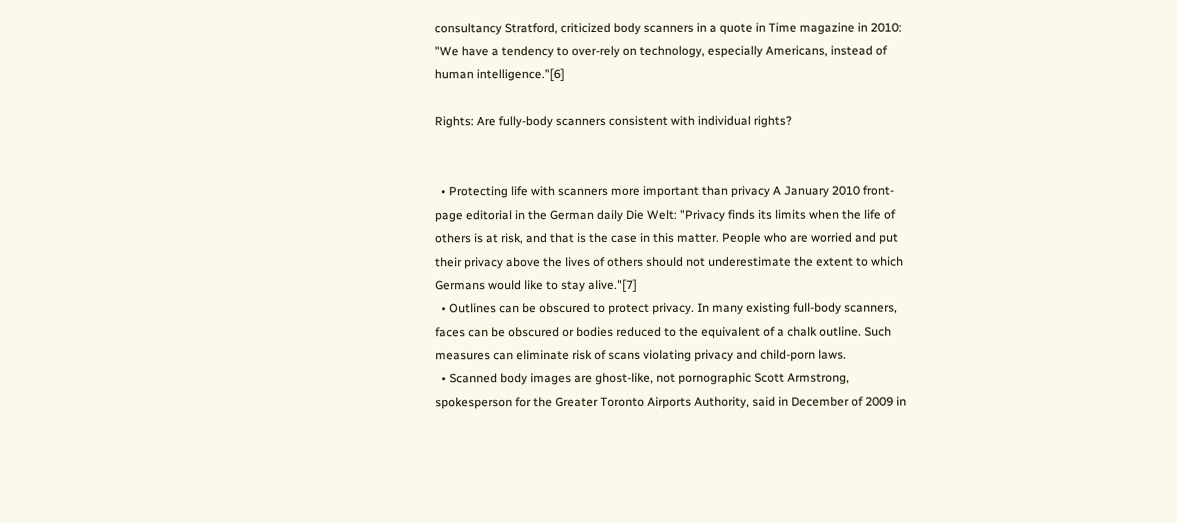consultancy Stratford, criticized body scanners in a quote in Time magazine in 2010: "We have a tendency to over-rely on technology, especially Americans, instead of human intelligence."[6]

Rights: Are fully-body scanners consistent with individual rights?


  • Protecting life with scanners more important than privacy A January 2010 front-page editorial in the German daily Die Welt: "Privacy finds its limits when the life of others is at risk, and that is the case in this matter. People who are worried and put their privacy above the lives of others should not underestimate the extent to which Germans would like to stay alive."[7]
  • Outlines can be obscured to protect privacy. In many existing full-body scanners, faces can be obscured or bodies reduced to the equivalent of a chalk outline. Such measures can eliminate risk of scans violating privacy and child-porn laws.
  • Scanned body images are ghost-like, not pornographic Scott Armstrong, spokesperson for the Greater Toronto Airports Authority, said in December of 2009 in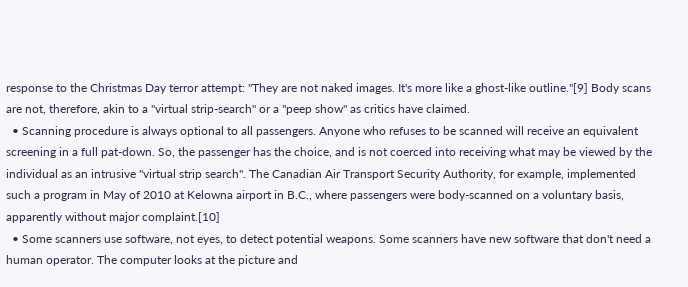response to the Christmas Day terror attempt: "They are not naked images. It's more like a ghost-like outline."[9] Body scans are not, therefore, akin to a "virtual strip-search" or a "peep show" as critics have claimed.
  • Scanning procedure is always optional to all passengers. Anyone who refuses to be scanned will receive an equivalent screening in a full pat-down. So, the passenger has the choice, and is not coerced into receiving what may be viewed by the individual as an intrusive "virtual strip search". The Canadian Air Transport Security Authority, for example, implemented such a program in May of 2010 at Kelowna airport in B.C., where passengers were body-scanned on a voluntary basis, apparently without major complaint.[10]
  • Some scanners use software, not eyes, to detect potential weapons. Some scanners have new software that don't need a human operator. The computer looks at the picture and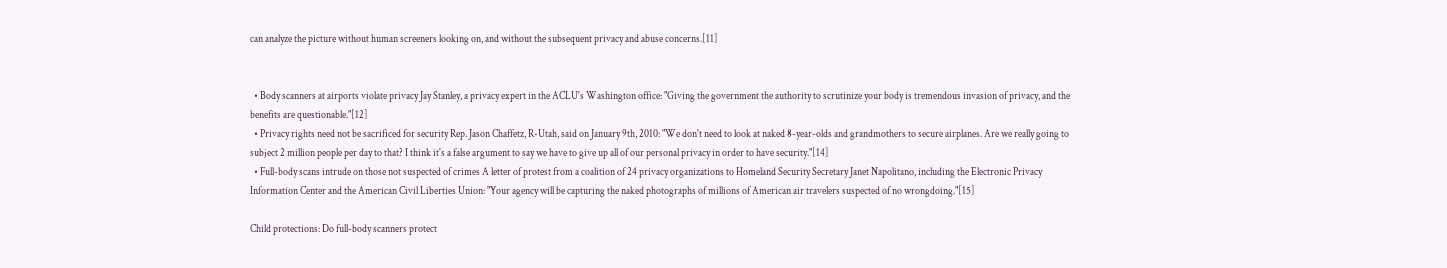can analyze the picture without human screeners looking on, and without the subsequent privacy and abuse concerns.[11]


  • Body scanners at airports violate privacy Jay Stanley, a privacy expert in the ACLU's Washington office: "Giving the government the authority to scrutinize your body is tremendous invasion of privacy, and the benefits are questionable."[12]
  • Privacy rights need not be sacrificed for security Rep. Jason Chaffetz, R-Utah, said on January 9th, 2010: "We don't need to look at naked 8-year-olds and grandmothers to secure airplanes. Are we really going to subject 2 million people per day to that? I think it's a false argument to say we have to give up all of our personal privacy in order to have security."[14]
  • Full-body scans intrude on those not suspected of crimes A letter of protest from a coalition of 24 privacy organizations to Homeland Security Secretary Janet Napolitano, including the Electronic Privacy Information Center and the American Civil Liberties Union: "Your agency will be capturing the naked photographs of millions of American air travelers suspected of no wrongdoing."[15]

Child protections: Do full-body scanners protect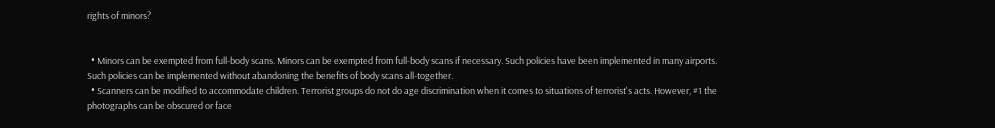rights of minors?


  • Minors can be exempted from full-body scans. Minors can be exempted from full-body scans if necessary. Such policies have been implemented in many airports. Such policies can be implemented without abandoning the benefits of body scans all-together.
  • Scanners can be modified to accommodate children. Terrorist groups do not do age discrimination when it comes to situations of terrorist's acts. However, #1 the photographs can be obscured or face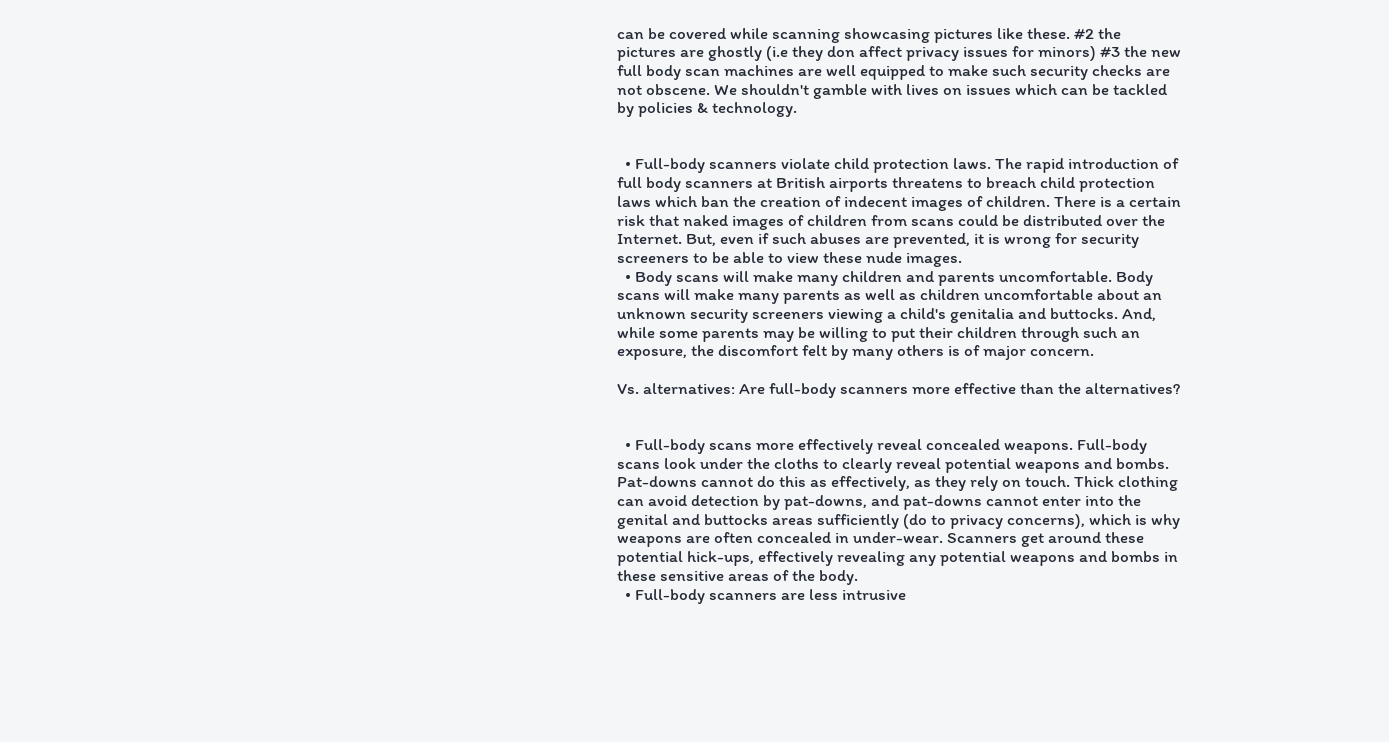can be covered while scanning showcasing pictures like these. #2 the pictures are ghostly (i.e they don affect privacy issues for minors) #3 the new full body scan machines are well equipped to make such security checks are not obscene. We shouldn't gamble with lives on issues which can be tackled by policies & technology.


  • Full-body scanners violate child protection laws. The rapid introduction of full body scanners at British airports threatens to breach child protection laws which ban the creation of indecent images of children. There is a certain risk that naked images of children from scans could be distributed over the Internet. But, even if such abuses are prevented, it is wrong for security screeners to be able to view these nude images.
  • Body scans will make many children and parents uncomfortable. Body scans will make many parents as well as children uncomfortable about an unknown security screeners viewing a child's genitalia and buttocks. And, while some parents may be willing to put their children through such an exposure, the discomfort felt by many others is of major concern.

Vs. alternatives: Are full-body scanners more effective than the alternatives?


  • Full-body scans more effectively reveal concealed weapons. Full-body scans look under the cloths to clearly reveal potential weapons and bombs. Pat-downs cannot do this as effectively, as they rely on touch. Thick clothing can avoid detection by pat-downs, and pat-downs cannot enter into the genital and buttocks areas sufficiently (do to privacy concerns), which is why weapons are often concealed in under-wear. Scanners get around these potential hick-ups, effectively revealing any potential weapons and bombs in these sensitive areas of the body.
  • Full-body scanners are less intrusive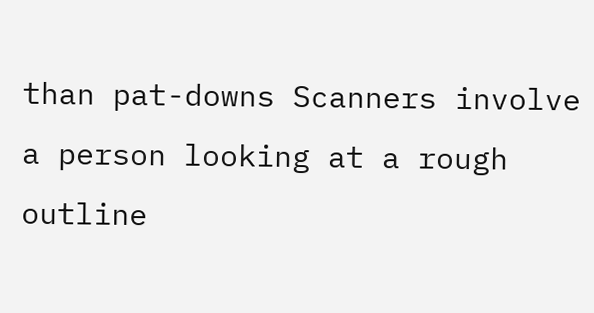than pat-downs Scanners involve a person looking at a rough outline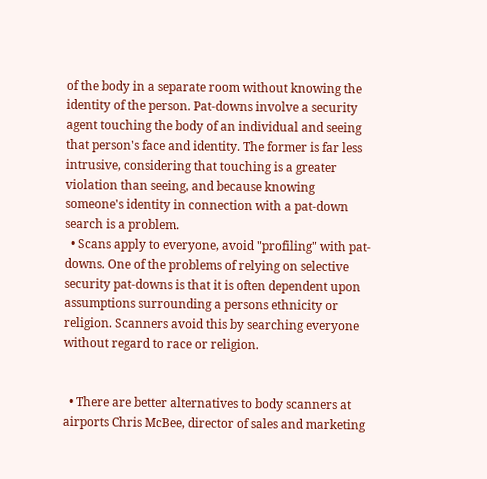of the body in a separate room without knowing the identity of the person. Pat-downs involve a security agent touching the body of an individual and seeing that person's face and identity. The former is far less intrusive, considering that touching is a greater violation than seeing, and because knowing someone's identity in connection with a pat-down search is a problem.
  • Scans apply to everyone, avoid "profiling" with pat-downs. One of the problems of relying on selective security pat-downs is that it is often dependent upon assumptions surrounding a persons ethnicity or religion. Scanners avoid this by searching everyone without regard to race or religion.


  • There are better alternatives to body scanners at airports Chris McBee, director of sales and marketing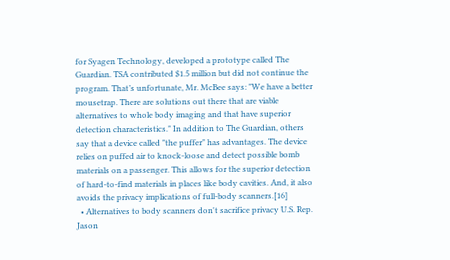for Syagen Technology, developed a prototype called The Guardian. TSA contributed $1.5 million but did not continue the program. That’s unfortunate, Mr. McBee says: "We have a better mousetrap. There are solutions out there that are viable alternatives to whole body imaging and that have superior detection characteristics." In addition to The Guardian, others say that a device called "the puffer" has advantages. The device relies on puffed air to knock-loose and detect possible bomb materials on a passenger. This allows for the superior detection of hard-to-find materials in places like body cavities. And, it also avoids the privacy implications of full-body scanners.[16]
  • Alternatives to body scanners don't sacrifice privacy U.S. Rep. Jason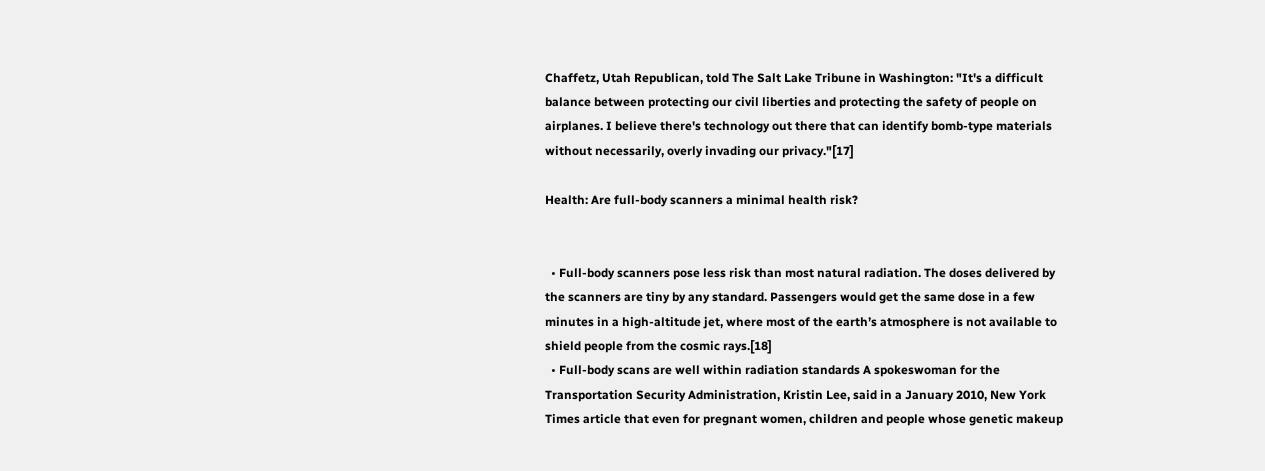Chaffetz, Utah Republican, told The Salt Lake Tribune in Washington: "It's a difficult balance between protecting our civil liberties and protecting the safety of people on airplanes. I believe there's technology out there that can identify bomb-type materials without necessarily, overly invading our privacy."[17]

Health: Are full-body scanners a minimal health risk?


  • Full-body scanners pose less risk than most natural radiation. The doses delivered by the scanners are tiny by any standard. Passengers would get the same dose in a few minutes in a high-altitude jet, where most of the earth’s atmosphere is not available to shield people from the cosmic rays.[18]
  • Full-body scans are well within radiation standards A spokeswoman for the Transportation Security Administration, Kristin Lee, said in a January 2010, New York Times article that even for pregnant women, children and people whose genetic makeup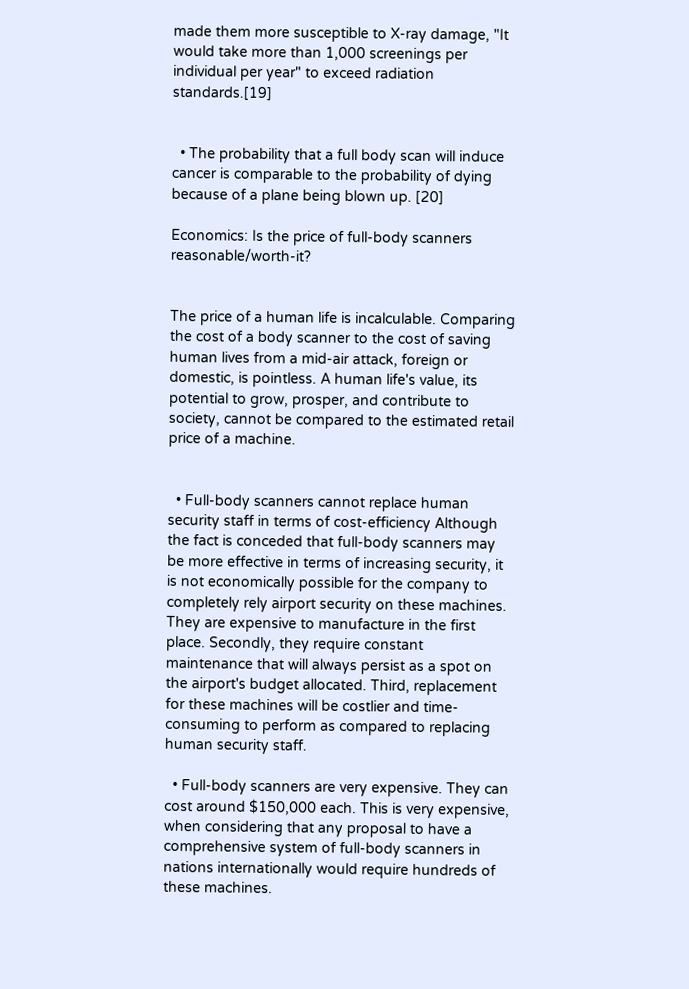made them more susceptible to X-ray damage, "It would take more than 1,000 screenings per individual per year" to exceed radiation standards.[19]


  • The probability that a full body scan will induce cancer is comparable to the probability of dying because of a plane being blown up. [20]

Economics: Is the price of full-body scanners reasonable/worth-it?


The price of a human life is incalculable. Comparing the cost of a body scanner to the cost of saving human lives from a mid-air attack, foreign or domestic, is pointless. A human life's value, its potential to grow, prosper, and contribute to society, cannot be compared to the estimated retail price of a machine.


  • Full-body scanners cannot replace human security staff in terms of cost-efficiency Although the fact is conceded that full-body scanners may be more effective in terms of increasing security, it is not economically possible for the company to completely rely airport security on these machines. They are expensive to manufacture in the first place. Secondly, they require constant maintenance that will always persist as a spot on the airport's budget allocated. Third, replacement for these machines will be costlier and time-consuming to perform as compared to replacing human security staff.

  • Full-body scanners are very expensive. They can cost around $150,000 each. This is very expensive, when considering that any proposal to have a comprehensive system of full-body scanners in nations internationally would require hundreds of these machines.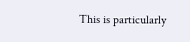This is particularly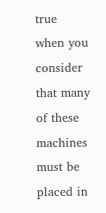true when you consider that many of these machines must be placed in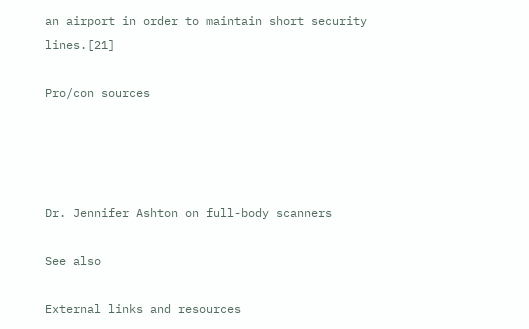an airport in order to maintain short security lines.[21]

Pro/con sources




Dr. Jennifer Ashton on full-body scanners

See also

External links and resources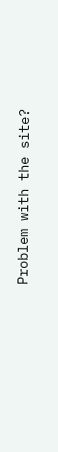Problem with the site?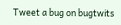Tweet a bug on bugtwits